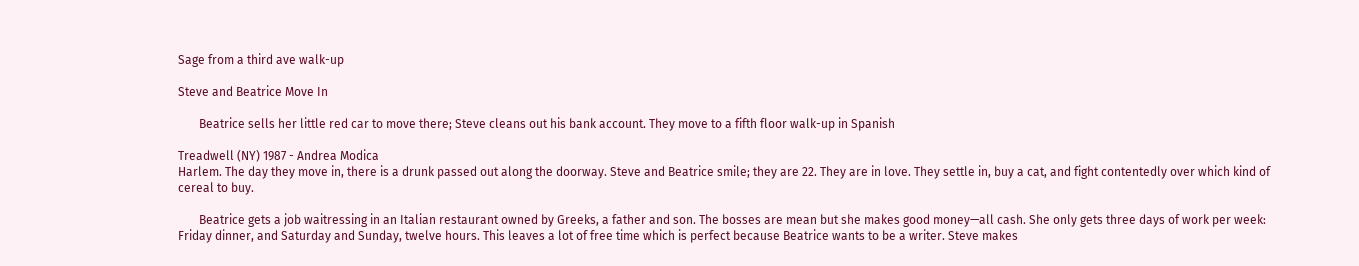Sage from a third ave walk-up

Steve and Beatrice Move In

       Beatrice sells her little red car to move there; Steve cleans out his bank account. They move to a fifth floor walk-up in Spanish

Treadwell (NY) 1987 - Andrea Modica
Harlem. The day they move in, there is a drunk passed out along the doorway. Steve and Beatrice smile; they are 22. They are in love. They settle in, buy a cat, and fight contentedly over which kind of cereal to buy.

       Beatrice gets a job waitressing in an Italian restaurant owned by Greeks, a father and son. The bosses are mean but she makes good money—all cash. She only gets three days of work per week: Friday dinner, and Saturday and Sunday, twelve hours. This leaves a lot of free time which is perfect because Beatrice wants to be a writer. Steve makes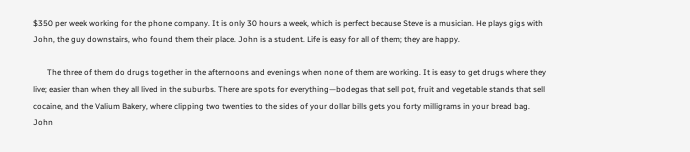$350 per week working for the phone company. It is only 30 hours a week, which is perfect because Steve is a musician. He plays gigs with John, the guy downstairs, who found them their place. John is a student. Life is easy for all of them; they are happy.

       The three of them do drugs together in the afternoons and evenings when none of them are working. It is easy to get drugs where they live; easier than when they all lived in the suburbs. There are spots for everything—bodegas that sell pot, fruit and vegetable stands that sell cocaine, and the Valium Bakery, where clipping two twenties to the sides of your dollar bills gets you forty milligrams in your bread bag. John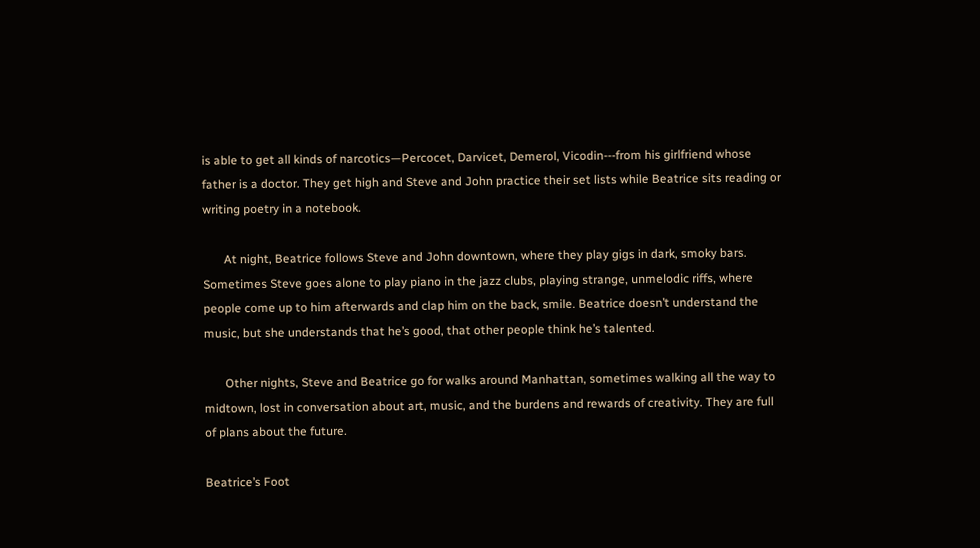is able to get all kinds of narcotics—Percocet, Darvicet, Demerol, Vicodin---from his girlfriend whose father is a doctor. They get high and Steve and John practice their set lists while Beatrice sits reading or writing poetry in a notebook.

       At night, Beatrice follows Steve and John downtown, where they play gigs in dark, smoky bars. Sometimes Steve goes alone to play piano in the jazz clubs, playing strange, unmelodic riffs, where people come up to him afterwards and clap him on the back, smile. Beatrice doesn’t understand the music, but she understands that he’s good, that other people think he’s talented.

       Other nights, Steve and Beatrice go for walks around Manhattan, sometimes walking all the way to midtown, lost in conversation about art, music, and the burdens and rewards of creativity. They are full of plans about the future.

Beatrice’s Foot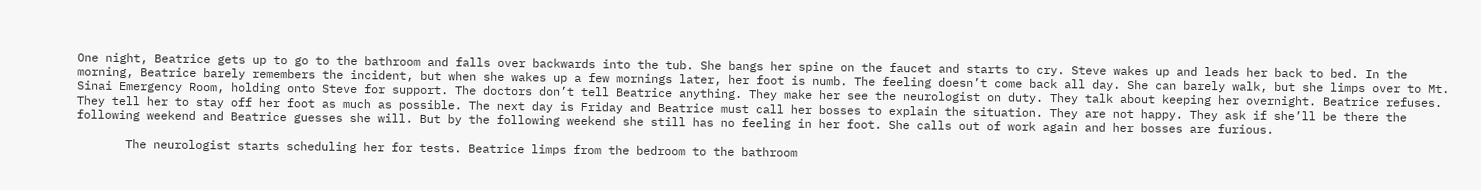One night, Beatrice gets up to go to the bathroom and falls over backwards into the tub. She bangs her spine on the faucet and starts to cry. Steve wakes up and leads her back to bed. In the morning, Beatrice barely remembers the incident, but when she wakes up a few mornings later, her foot is numb. The feeling doesn’t come back all day. She can barely walk, but she limps over to Mt. Sinai Emergency Room, holding onto Steve for support. The doctors don’t tell Beatrice anything. They make her see the neurologist on duty. They talk about keeping her overnight. Beatrice refuses. They tell her to stay off her foot as much as possible. The next day is Friday and Beatrice must call her bosses to explain the situation. They are not happy. They ask if she’ll be there the following weekend and Beatrice guesses she will. But by the following weekend she still has no feeling in her foot. She calls out of work again and her bosses are furious.

       The neurologist starts scheduling her for tests. Beatrice limps from the bedroom to the bathroom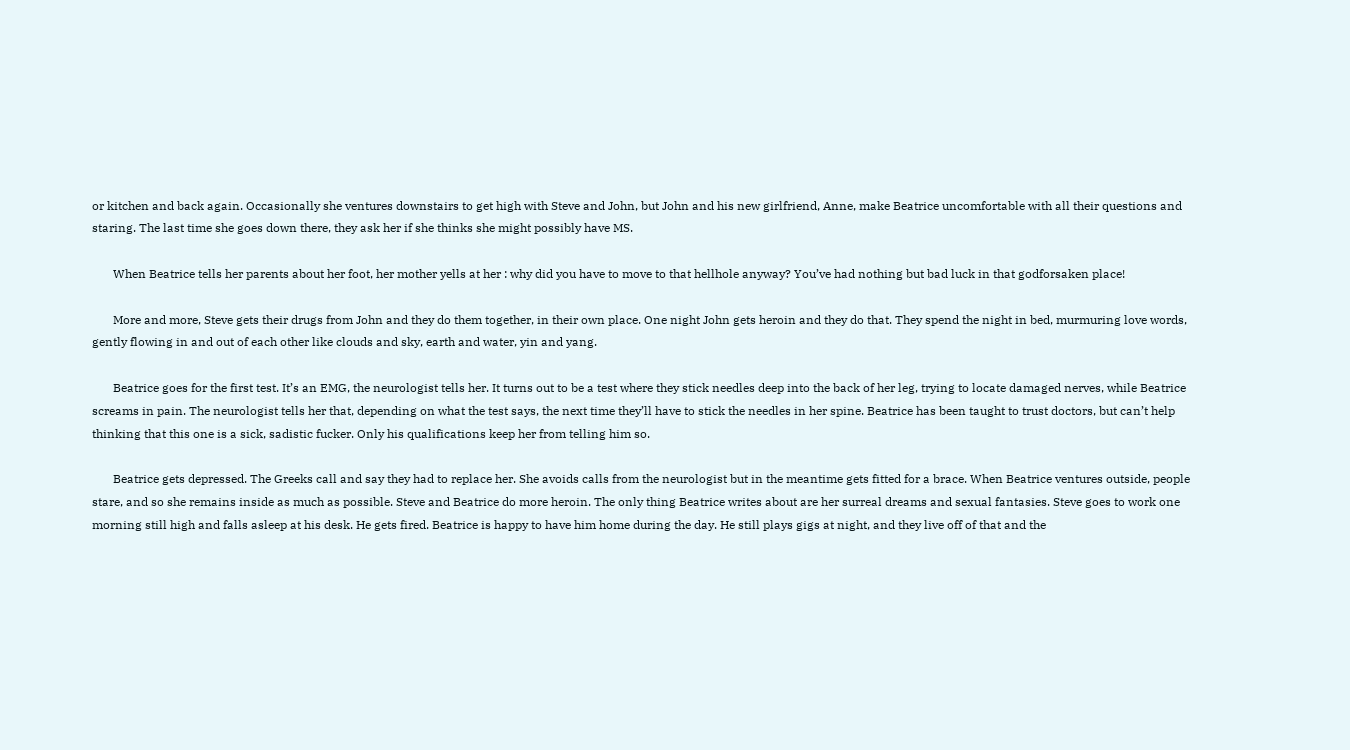or kitchen and back again. Occasionally she ventures downstairs to get high with Steve and John, but John and his new girlfriend, Anne, make Beatrice uncomfortable with all their questions and staring. The last time she goes down there, they ask her if she thinks she might possibly have MS.

       When Beatrice tells her parents about her foot, her mother yells at her : why did you have to move to that hellhole anyway? You’ve had nothing but bad luck in that godforsaken place!

       More and more, Steve gets their drugs from John and they do them together, in their own place. One night John gets heroin and they do that. They spend the night in bed, murmuring love words, gently flowing in and out of each other like clouds and sky, earth and water, yin and yang.

       Beatrice goes for the first test. It’s an EMG, the neurologist tells her. It turns out to be a test where they stick needles deep into the back of her leg, trying to locate damaged nerves, while Beatrice screams in pain. The neurologist tells her that, depending on what the test says, the next time they’ll have to stick the needles in her spine. Beatrice has been taught to trust doctors, but can’t help thinking that this one is a sick, sadistic fucker. Only his qualifications keep her from telling him so.

       Beatrice gets depressed. The Greeks call and say they had to replace her. She avoids calls from the neurologist but in the meantime gets fitted for a brace. When Beatrice ventures outside, people stare, and so she remains inside as much as possible. Steve and Beatrice do more heroin. The only thing Beatrice writes about are her surreal dreams and sexual fantasies. Steve goes to work one morning still high and falls asleep at his desk. He gets fired. Beatrice is happy to have him home during the day. He still plays gigs at night, and they live off of that and the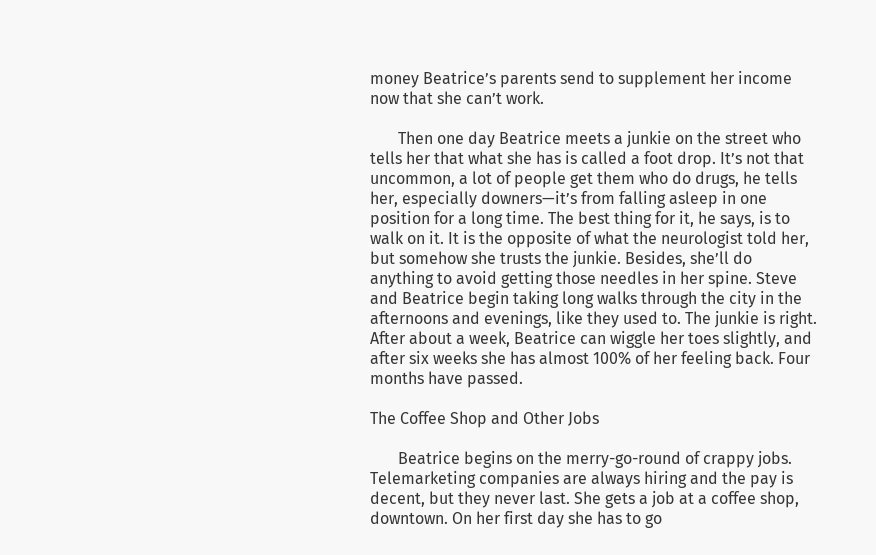money Beatrice’s parents send to supplement her income now that she can’t work.

       Then one day Beatrice meets a junkie on the street who tells her that what she has is called a foot drop. It’s not that uncommon, a lot of people get them who do drugs, he tells her, especially downers—it’s from falling asleep in one position for a long time. The best thing for it, he says, is to walk on it. It is the opposite of what the neurologist told her, but somehow she trusts the junkie. Besides, she’ll do anything to avoid getting those needles in her spine. Steve and Beatrice begin taking long walks through the city in the afternoons and evenings, like they used to. The junkie is right. After about a week, Beatrice can wiggle her toes slightly, and after six weeks she has almost 100% of her feeling back. Four months have passed.

The Coffee Shop and Other Jobs

       Beatrice begins on the merry-go-round of crappy jobs. Telemarketing companies are always hiring and the pay is decent, but they never last. She gets a job at a coffee shop, downtown. On her first day she has to go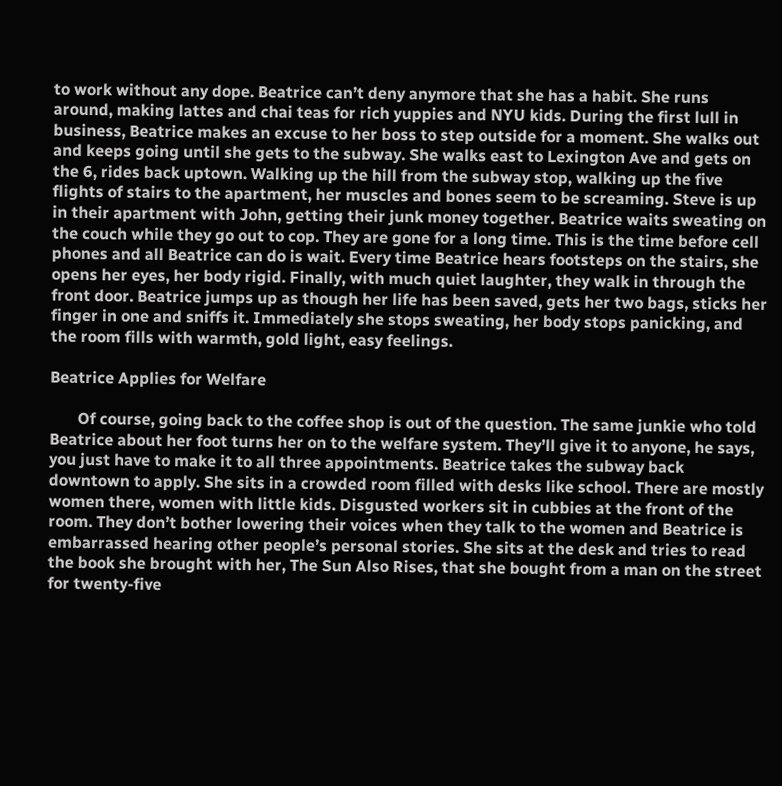to work without any dope. Beatrice can’t deny anymore that she has a habit. She runs around, making lattes and chai teas for rich yuppies and NYU kids. During the first lull in business, Beatrice makes an excuse to her boss to step outside for a moment. She walks out and keeps going until she gets to the subway. She walks east to Lexington Ave and gets on the 6, rides back uptown. Walking up the hill from the subway stop, walking up the five flights of stairs to the apartment, her muscles and bones seem to be screaming. Steve is up in their apartment with John, getting their junk money together. Beatrice waits sweating on the couch while they go out to cop. They are gone for a long time. This is the time before cell phones and all Beatrice can do is wait. Every time Beatrice hears footsteps on the stairs, she opens her eyes, her body rigid. Finally, with much quiet laughter, they walk in through the front door. Beatrice jumps up as though her life has been saved, gets her two bags, sticks her finger in one and sniffs it. Immediately she stops sweating, her body stops panicking, and the room fills with warmth, gold light, easy feelings.

Beatrice Applies for Welfare

       Of course, going back to the coffee shop is out of the question. The same junkie who told Beatrice about her foot turns her on to the welfare system. They’ll give it to anyone, he says, you just have to make it to all three appointments. Beatrice takes the subway back downtown to apply. She sits in a crowded room filled with desks like school. There are mostly women there, women with little kids. Disgusted workers sit in cubbies at the front of the room. They don’t bother lowering their voices when they talk to the women and Beatrice is embarrassed hearing other people’s personal stories. She sits at the desk and tries to read the book she brought with her, The Sun Also Rises, that she bought from a man on the street for twenty-five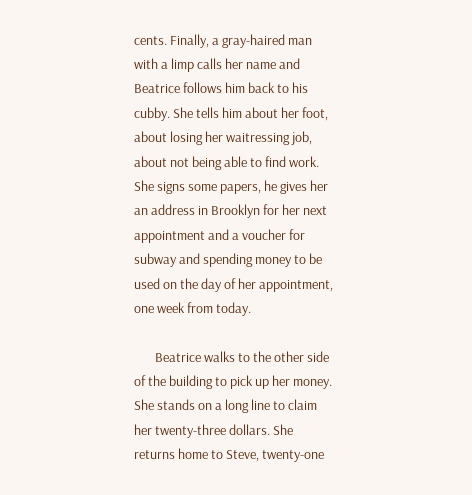cents. Finally, a gray-haired man with a limp calls her name and Beatrice follows him back to his cubby. She tells him about her foot, about losing her waitressing job, about not being able to find work. She signs some papers, he gives her an address in Brooklyn for her next appointment and a voucher for subway and spending money to be used on the day of her appointment, one week from today.

       Beatrice walks to the other side of the building to pick up her money. She stands on a long line to claim her twenty-three dollars. She returns home to Steve, twenty-one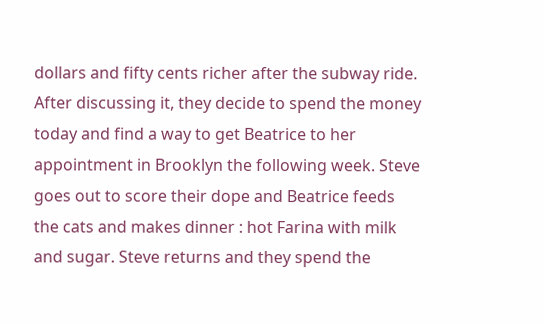dollars and fifty cents richer after the subway ride. After discussing it, they decide to spend the money today and find a way to get Beatrice to her appointment in Brooklyn the following week. Steve goes out to score their dope and Beatrice feeds the cats and makes dinner : hot Farina with milk and sugar. Steve returns and they spend the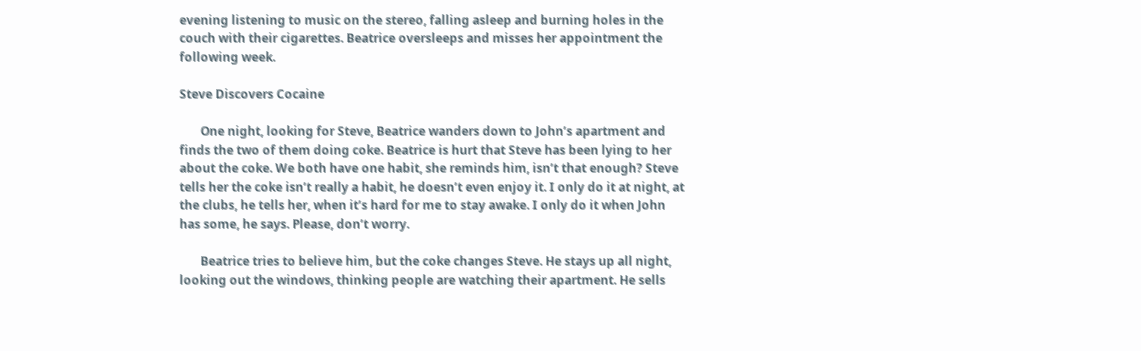evening listening to music on the stereo, falling asleep and burning holes in the couch with their cigarettes. Beatrice oversleeps and misses her appointment the following week.

Steve Discovers Cocaine

       One night, looking for Steve, Beatrice wanders down to John’s apartment and finds the two of them doing coke. Beatrice is hurt that Steve has been lying to her about the coke. We both have one habit, she reminds him, isn’t that enough? Steve tells her the coke isn’t really a habit, he doesn’t even enjoy it. I only do it at night, at the clubs, he tells her, when it’s hard for me to stay awake. I only do it when John has some, he says. Please, don’t worry.

       Beatrice tries to believe him, but the coke changes Steve. He stays up all night, looking out the windows, thinking people are watching their apartment. He sells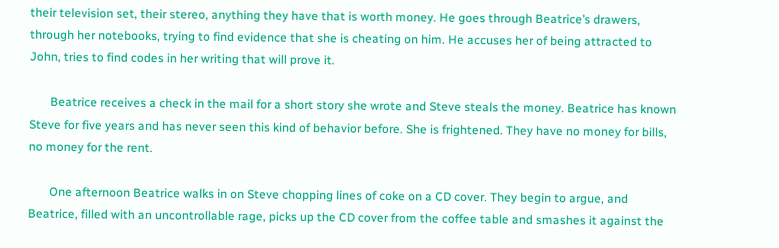their television set, their stereo, anything they have that is worth money. He goes through Beatrice’s drawers, through her notebooks, trying to find evidence that she is cheating on him. He accuses her of being attracted to John, tries to find codes in her writing that will prove it.

       Beatrice receives a check in the mail for a short story she wrote and Steve steals the money. Beatrice has known Steve for five years and has never seen this kind of behavior before. She is frightened. They have no money for bills, no money for the rent.

       One afternoon Beatrice walks in on Steve chopping lines of coke on a CD cover. They begin to argue, and Beatrice, filled with an uncontrollable rage, picks up the CD cover from the coffee table and smashes it against the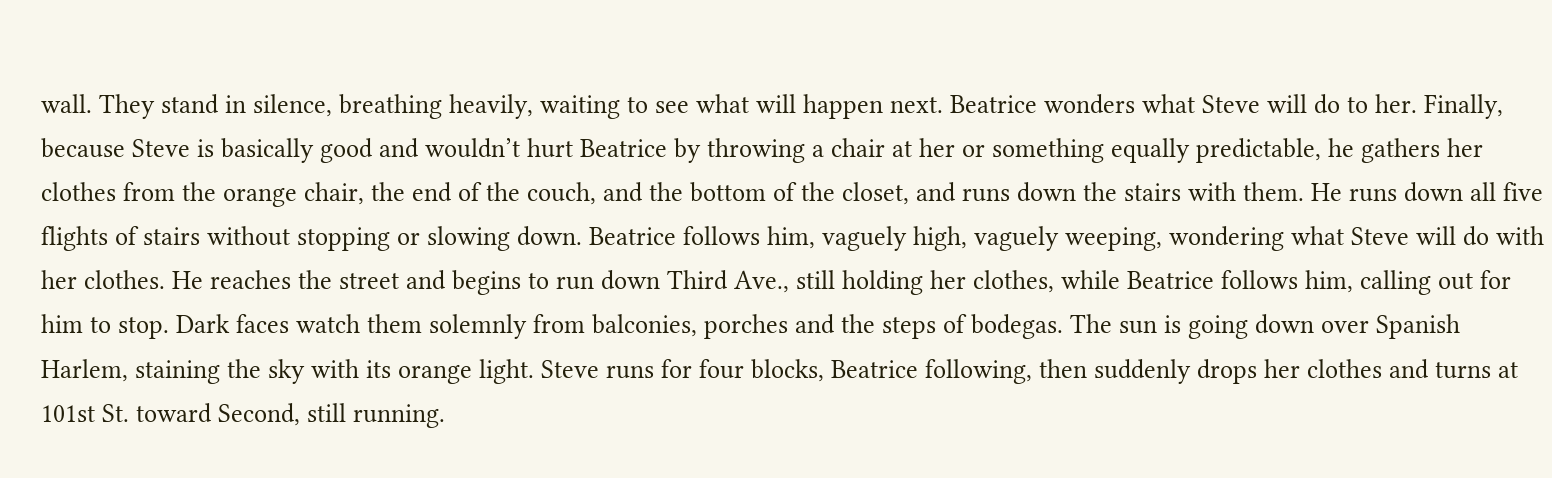wall. They stand in silence, breathing heavily, waiting to see what will happen next. Beatrice wonders what Steve will do to her. Finally, because Steve is basically good and wouldn’t hurt Beatrice by throwing a chair at her or something equally predictable, he gathers her clothes from the orange chair, the end of the couch, and the bottom of the closet, and runs down the stairs with them. He runs down all five flights of stairs without stopping or slowing down. Beatrice follows him, vaguely high, vaguely weeping, wondering what Steve will do with her clothes. He reaches the street and begins to run down Third Ave., still holding her clothes, while Beatrice follows him, calling out for him to stop. Dark faces watch them solemnly from balconies, porches and the steps of bodegas. The sun is going down over Spanish Harlem, staining the sky with its orange light. Steve runs for four blocks, Beatrice following, then suddenly drops her clothes and turns at 101st St. toward Second, still running.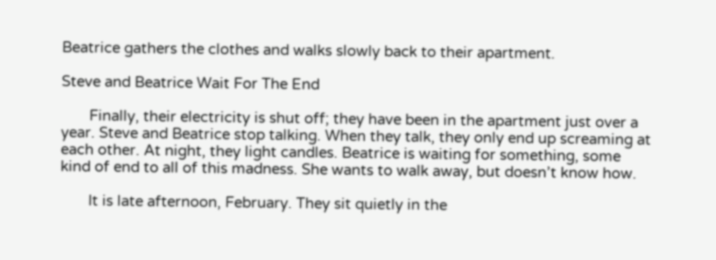Beatrice gathers the clothes and walks slowly back to their apartment.

Steve and Beatrice Wait For The End

       Finally, their electricity is shut off; they have been in the apartment just over a year. Steve and Beatrice stop talking. When they talk, they only end up screaming at each other. At night, they light candles. Beatrice is waiting for something, some kind of end to all of this madness. She wants to walk away, but doesn’t know how.

       It is late afternoon, February. They sit quietly in the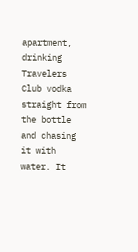apartment, drinking Travelers Club vodka straight from the bottle and chasing it with water. It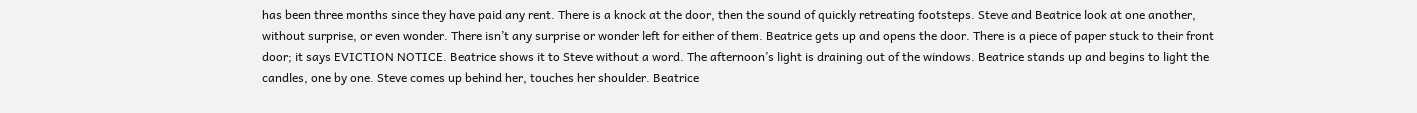has been three months since they have paid any rent. There is a knock at the door, then the sound of quickly retreating footsteps. Steve and Beatrice look at one another, without surprise, or even wonder. There isn’t any surprise or wonder left for either of them. Beatrice gets up and opens the door. There is a piece of paper stuck to their front door; it says EVICTION NOTICE. Beatrice shows it to Steve without a word. The afternoon’s light is draining out of the windows. Beatrice stands up and begins to light the candles, one by one. Steve comes up behind her, touches her shoulder. Beatrice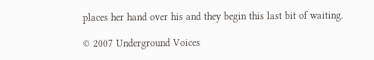places her hand over his and they begin this last bit of waiting.

© 2007 Underground Voices